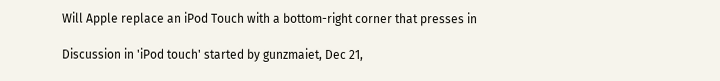Will Apple replace an iPod Touch with a bottom-right corner that presses in

Discussion in 'iPod touch' started by gunzmaiet, Dec 21,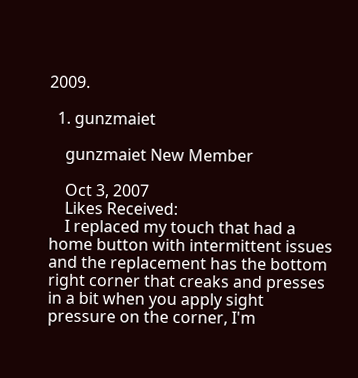2009.

  1. gunzmaiet

    gunzmaiet New Member

    Oct 3, 2007
    Likes Received:
    I replaced my touch that had a home button with intermittent issues and the replacement has the bottom right corner that creaks and presses in a bit when you apply sight pressure on the corner, I'm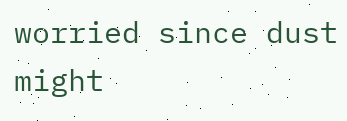worried since dust might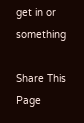get in or something

Share This Page